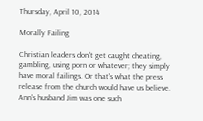Thursday, April 10, 2014

Morally Failing

Christian leaders don't get caught cheating, gambling, using porn or whatever; they simply have moral failings. Or that's what the press release from the church would have us believe. Ann's husband Jim was one such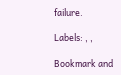failure.

Labels: , ,

Bookmark and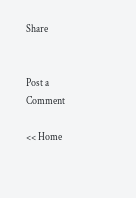Share


Post a Comment

<< Home